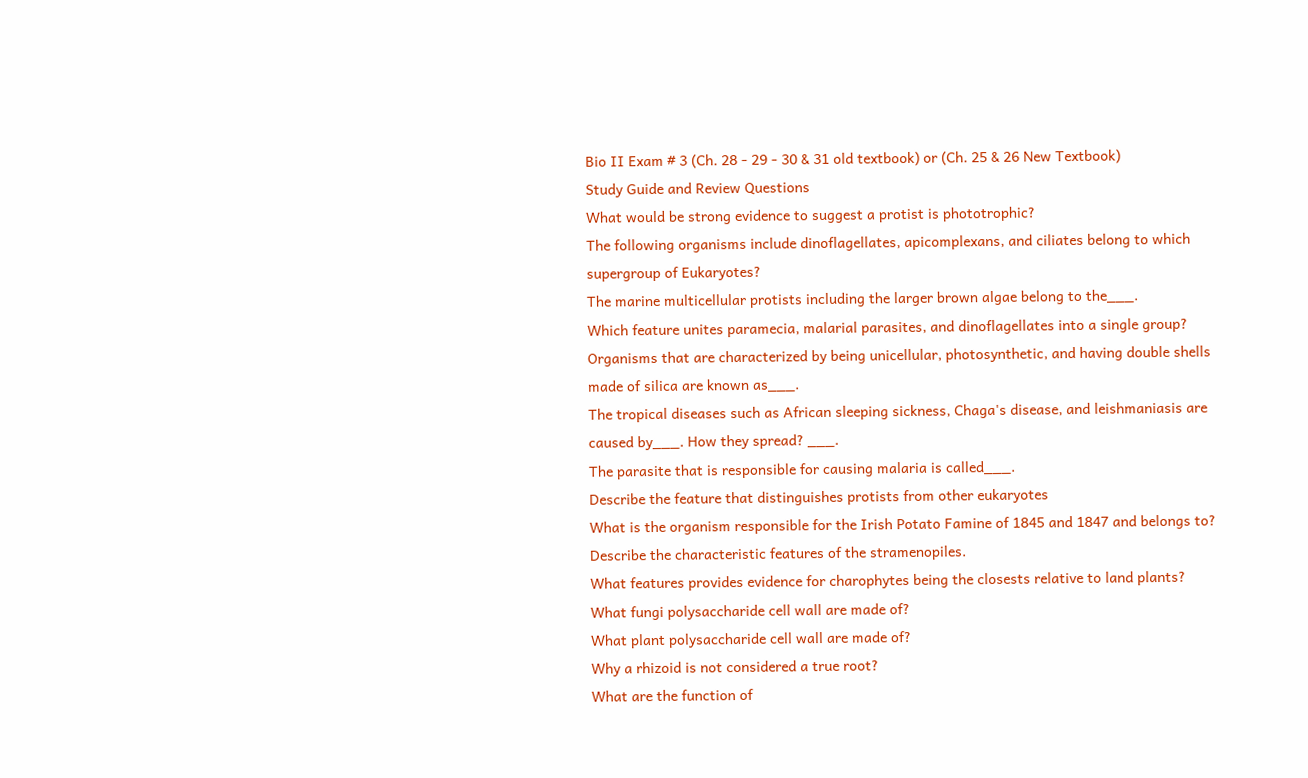Bio II Exam # 3 (Ch. 28 - 29 - 30 & 31 old textbook) or (Ch. 25 & 26 New Textbook)
Study Guide and Review Questions
What would be strong evidence to suggest a protist is phototrophic?
The following organisms include dinoflagellates, apicomplexans, and ciliates belong to which supergroup of Eukaryotes?
The marine multicellular protists including the larger brown algae belong to the___.
Which feature unites paramecia, malarial parasites, and dinoflagellates into a single group?
Organisms that are characterized by being unicellular, photosynthetic, and having double shells made of silica are known as___.
The tropical diseases such as African sleeping sickness, Chaga's disease, and leishmaniasis are caused by___. How they spread? ___.
The parasite that is responsible for causing malaria is called___.
Describe the feature that distinguishes protists from other eukaryotes
What is the organism responsible for the Irish Potato Famine of 1845 and 1847 and belongs to?
Describe the characteristic features of the stramenopiles.
What features provides evidence for charophytes being the closests relative to land plants?
What fungi polysaccharide cell wall are made of?
What plant polysaccharide cell wall are made of?
Why a rhizoid is not considered a true root?
What are the function of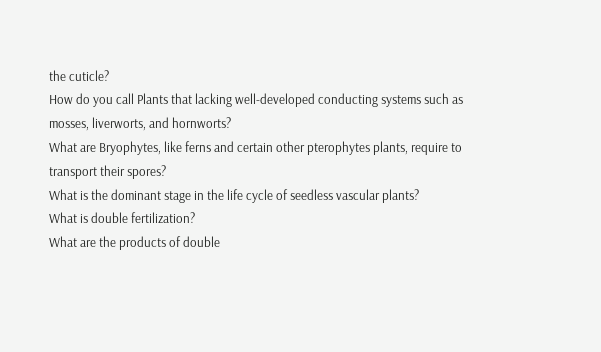the cuticle?
How do you call Plants that lacking well-developed conducting systems such as mosses, liverworts, and hornworts?
What are Bryophytes, like ferns and certain other pterophytes plants, require to transport their spores?
What is the dominant stage in the life cycle of seedless vascular plants?
What is double fertilization?
What are the products of double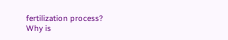fertilization process?
Why is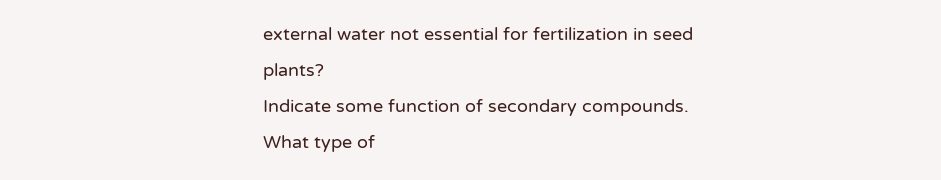external water not essential for fertilization in seed plants?
Indicate some function of secondary compounds.
What type of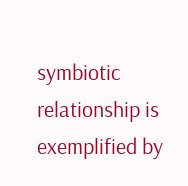symbiotic relationship is exemplified by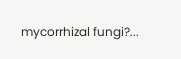mycorrhizal fungi?...